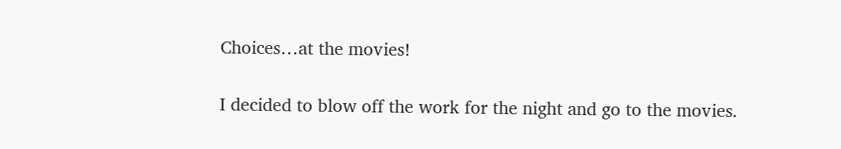Choices…at the movies!

I decided to blow off the work for the night and go to the movies.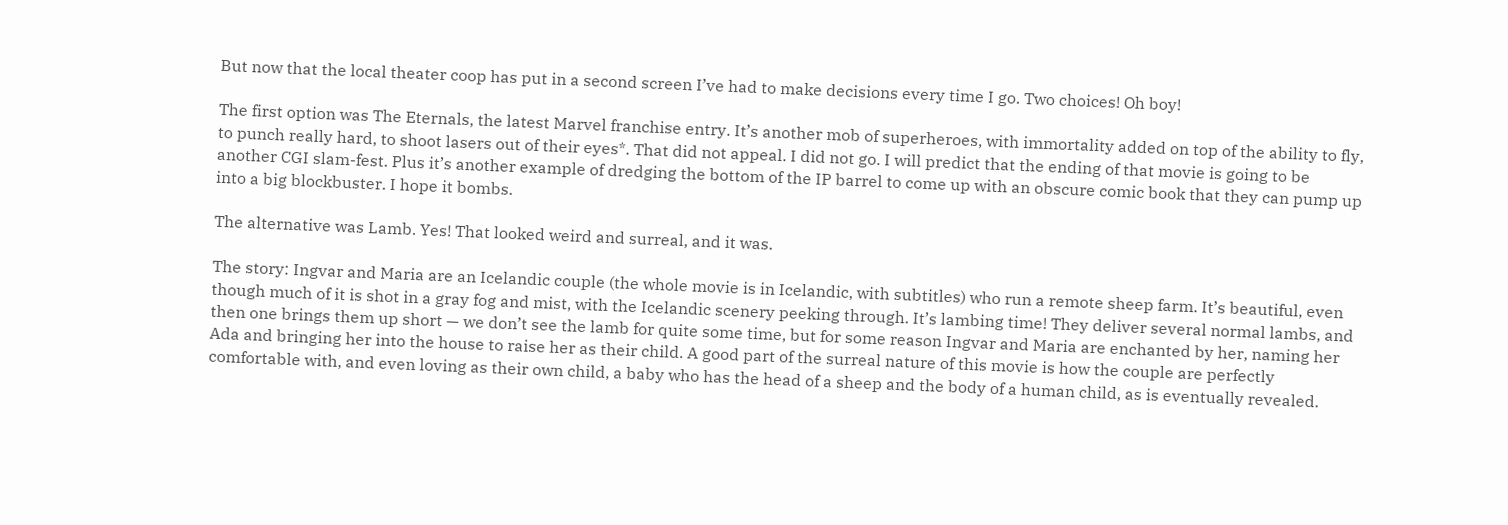But now that the local theater coop has put in a second screen I’ve had to make decisions every time I go. Two choices! Oh boy!

The first option was The Eternals, the latest Marvel franchise entry. It’s another mob of superheroes, with immortality added on top of the ability to fly, to punch really hard, to shoot lasers out of their eyes*. That did not appeal. I did not go. I will predict that the ending of that movie is going to be another CGI slam-fest. Plus it’s another example of dredging the bottom of the IP barrel to come up with an obscure comic book that they can pump up into a big blockbuster. I hope it bombs.

The alternative was Lamb. Yes! That looked weird and surreal, and it was.

The story: Ingvar and Maria are an Icelandic couple (the whole movie is in Icelandic, with subtitles) who run a remote sheep farm. It’s beautiful, even though much of it is shot in a gray fog and mist, with the Icelandic scenery peeking through. It’s lambing time! They deliver several normal lambs, and then one brings them up short — we don’t see the lamb for quite some time, but for some reason Ingvar and Maria are enchanted by her, naming her Ada and bringing her into the house to raise her as their child. A good part of the surreal nature of this movie is how the couple are perfectly comfortable with, and even loving as their own child, a baby who has the head of a sheep and the body of a human child, as is eventually revealed.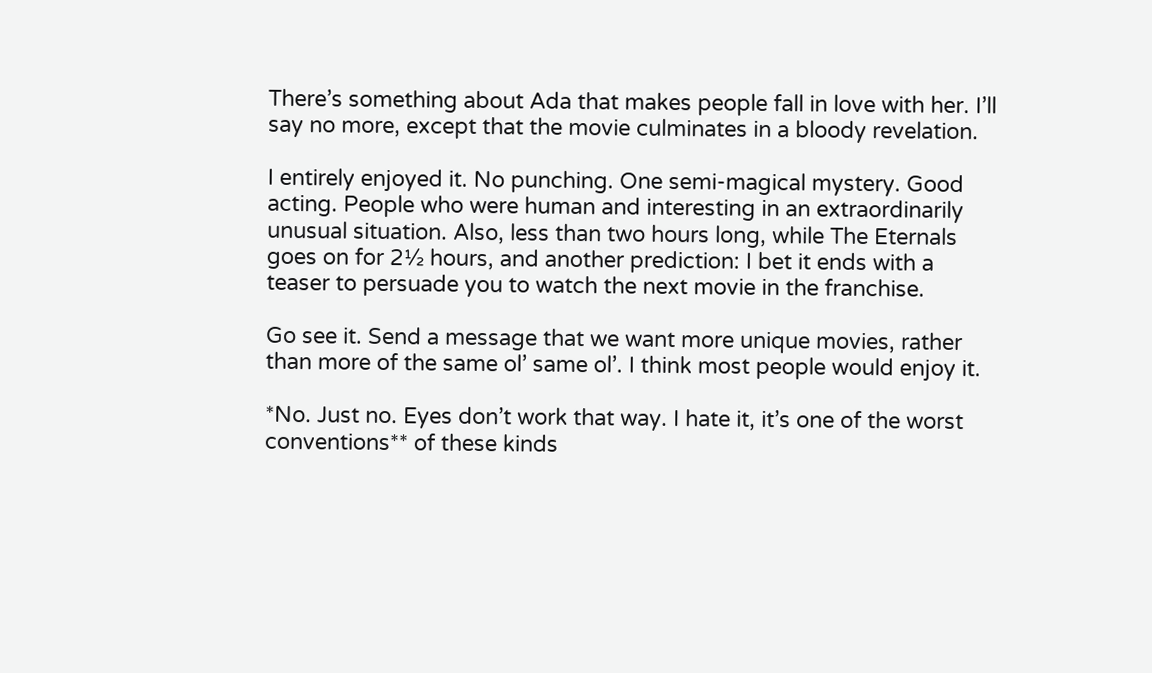There’s something about Ada that makes people fall in love with her. I’ll say no more, except that the movie culminates in a bloody revelation.

I entirely enjoyed it. No punching. One semi-magical mystery. Good acting. People who were human and interesting in an extraordinarily unusual situation. Also, less than two hours long, while The Eternals goes on for 2½ hours, and another prediction: I bet it ends with a teaser to persuade you to watch the next movie in the franchise.

Go see it. Send a message that we want more unique movies, rather than more of the same ol’ same ol’. I think most people would enjoy it.

*No. Just no. Eyes don’t work that way. I hate it, it’s one of the worst conventions** of these kinds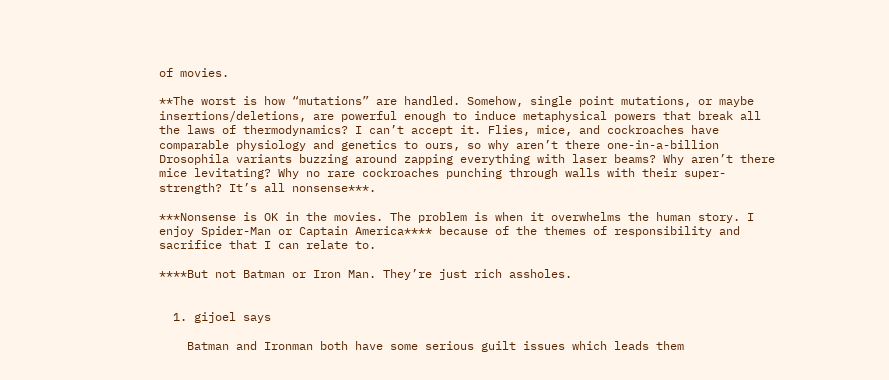of movies.

**The worst is how “mutations” are handled. Somehow, single point mutations, or maybe insertions/deletions, are powerful enough to induce metaphysical powers that break all the laws of thermodynamics? I can’t accept it. Flies, mice, and cockroaches have comparable physiology and genetics to ours, so why aren’t there one-in-a-billion Drosophila variants buzzing around zapping everything with laser beams? Why aren’t there mice levitating? Why no rare cockroaches punching through walls with their super-strength? It’s all nonsense***.

***Nonsense is OK in the movies. The problem is when it overwhelms the human story. I enjoy Spider-Man or Captain America**** because of the themes of responsibility and sacrifice that I can relate to.

****But not Batman or Iron Man. They’re just rich assholes.


  1. gijoel says

    Batman and Ironman both have some serious guilt issues which leads them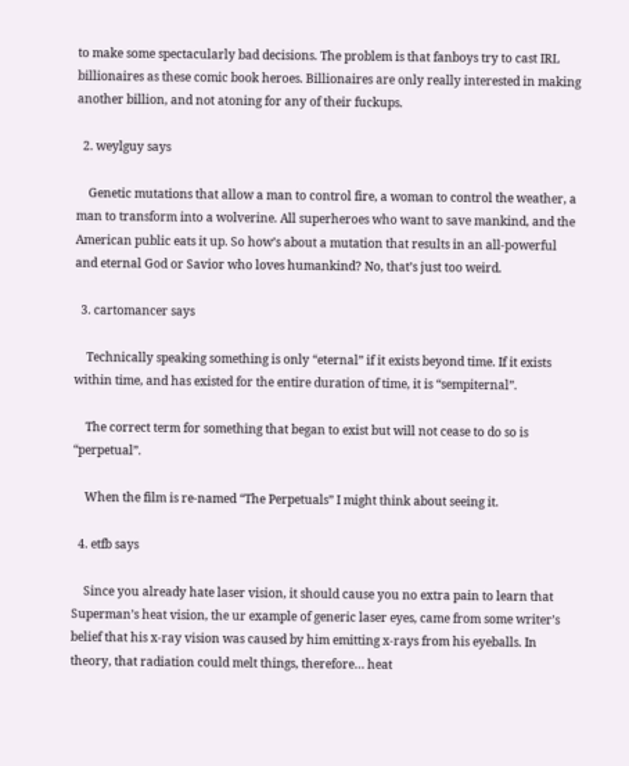to make some spectacularly bad decisions. The problem is that fanboys try to cast IRL billionaires as these comic book heroes. Billionaires are only really interested in making another billion, and not atoning for any of their fuckups.

  2. weylguy says

    Genetic mutations that allow a man to control fire, a woman to control the weather, a man to transform into a wolverine. All superheroes who want to save mankind, and the American public eats it up. So how’s about a mutation that results in an all-powerful and eternal God or Savior who loves humankind? No, that’s just too weird.

  3. cartomancer says

    Technically speaking something is only “eternal” if it exists beyond time. If it exists within time, and has existed for the entire duration of time, it is “sempiternal”.

    The correct term for something that began to exist but will not cease to do so is “perpetual”.

    When the film is re-named “The Perpetuals” I might think about seeing it.

  4. etfb says

    Since you already hate laser vision, it should cause you no extra pain to learn that Superman’s heat vision, the ur example of generic laser eyes, came from some writer’s belief that his x-ray vision was caused by him emitting x-rays from his eyeballs. In theory, that radiation could melt things, therefore… heat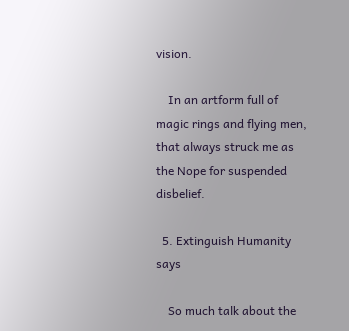vision.

    In an artform full of magic rings and flying men, that always struck me as the Nope for suspended disbelief.

  5. Extinguish Humanity says

    So much talk about the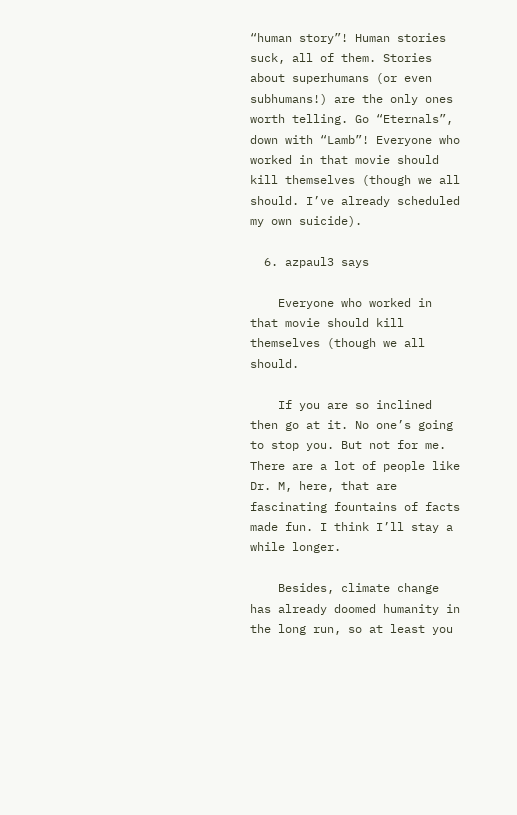“human story”! Human stories suck, all of them. Stories about superhumans (or even subhumans!) are the only ones worth telling. Go “Eternals”, down with “Lamb”! Everyone who worked in that movie should kill themselves (though we all should. I’ve already scheduled my own suicide).

  6. azpaul3 says

    Everyone who worked in that movie should kill themselves (though we all should.

    If you are so inclined then go at it. No one’s going to stop you. But not for me. There are a lot of people like Dr. M, here, that are fascinating fountains of facts made fun. I think I’ll stay a while longer.

    Besides, climate change has already doomed humanity in the long run, so at least you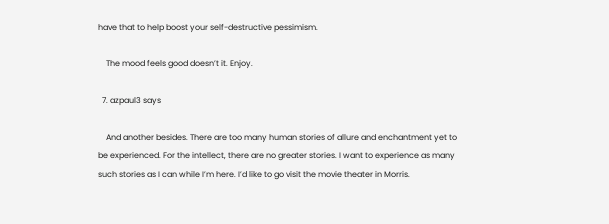have that to help boost your self-destructive pessimism.

    The mood feels good doesn’t it. Enjoy.

  7. azpaul3 says

    And another besides. There are too many human stories of allure and enchantment yet to be experienced. For the intellect, there are no greater stories. I want to experience as many such stories as I can while I’m here. I’d like to go visit the movie theater in Morris.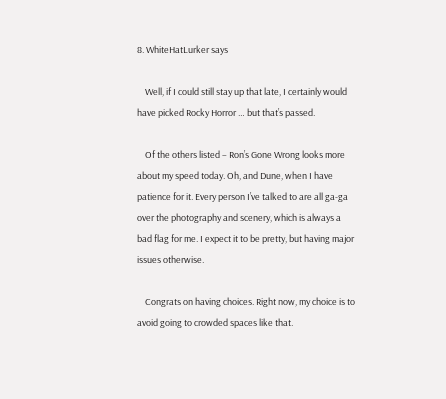8. WhiteHatLurker says

    Well, if I could still stay up that late, I certainly would have picked Rocky Horror … but that’s passed.

    Of the others listed – Ron’s Gone Wrong looks more about my speed today. Oh, and Dune, when I have patience for it. Every person I’ve talked to are all ga-ga over the photography and scenery, which is always a bad flag for me. I expect it to be pretty, but having major issues otherwise.

    Congrats on having choices. Right now, my choice is to avoid going to crowded spaces like that.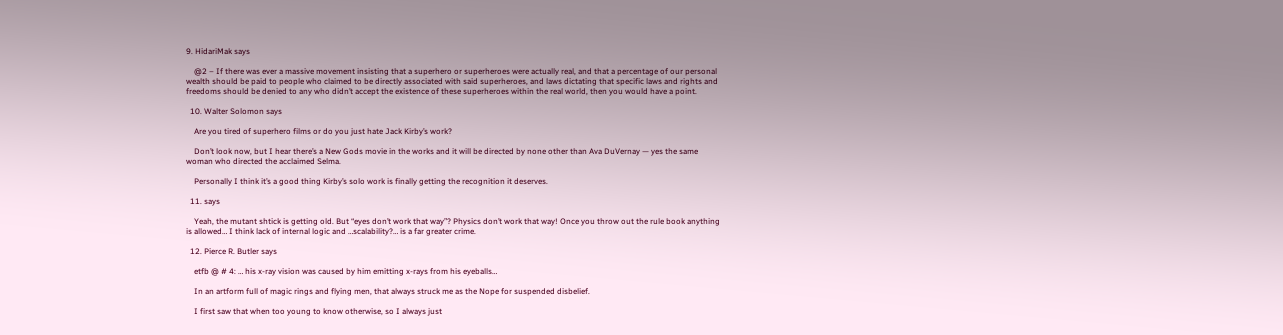9. HidariMak says

    @2 – If there was ever a massive movement insisting that a superhero or superheroes were actually real, and that a percentage of our personal wealth should be paid to people who claimed to be directly associated with said superheroes, and laws dictating that specific laws and rights and freedoms should be denied to any who didn’t accept the existence of these superheroes within the real world, then you would have a point.

  10. Walter Solomon says

    Are you tired of superhero films or do you just hate Jack Kirby’s work?

    Don’t look now, but I hear there’s a New Gods movie in the works and it will be directed by none other than Ava DuVernay — yes the same woman who directed the acclaimed Selma.

    Personally I think it’s a good thing Kirby’s solo work is finally getting the recognition it deserves.

  11. says

    Yeah, the mutant shtick is getting old. But “eyes don’t work that way”? Physics don’t work that way! Once you throw out the rule book anything is allowed… I think lack of internal logic and …scalability?… is a far greater crime.

  12. Pierce R. Butler says

    etfb @ # 4: … his x-ray vision was caused by him emitting x-rays from his eyeballs…

    In an artform full of magic rings and flying men, that always struck me as the Nope for suspended disbelief.

    I first saw that when too young to know otherwise, so I always just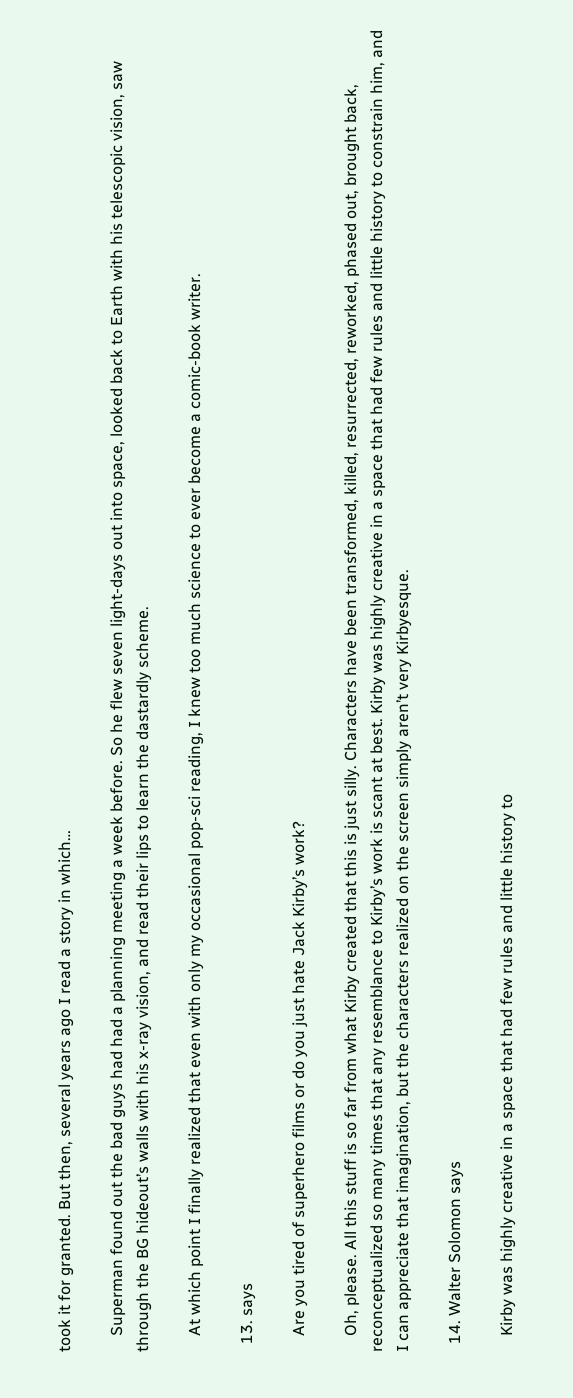took it for granted. But then, several years ago I read a story in which…

    Superman found out the bad guys had had a planning meeting a week before. So he flew seven light-days out into space, looked back to Earth with his telescopic vision, saw through the BG hideout’s walls with his x-ray vision, and read their lips to learn the dastardly scheme.

    At which point I finally realized that even with only my occasional pop-sci reading, I knew too much science to ever become a comic-book writer.

  13. says

    Are you tired of superhero films or do you just hate Jack Kirby’s work?

    Oh, please. All this stuff is so far from what Kirby created that this is just silly. Characters have been transformed, killed, resurrected, reworked, phased out, brought back, reconceptualized so many times that any resemblance to Kirby’s work is scant at best. Kirby was highly creative in a space that had few rules and little history to constrain him, and I can appreciate that imagination, but the characters realized on the screen simply aren’t very Kirbyesque.

  14. Walter Solomon says

    Kirby was highly creative in a space that had few rules and little history to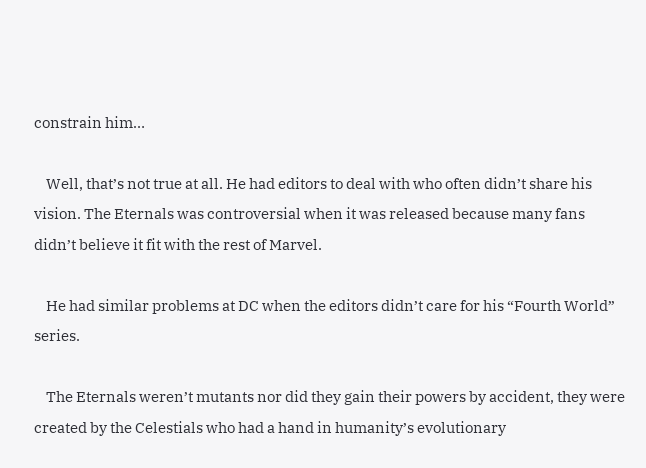constrain him…

    Well, that’s not true at all. He had editors to deal with who often didn’t share his vision. The Eternals was controversial when it was released because many fans didn’t believe it fit with the rest of Marvel.

    He had similar problems at DC when the editors didn’t care for his “Fourth World” series.

    The Eternals weren’t mutants nor did they gain their powers by accident, they were created by the Celestials who had a hand in humanity’s evolutionary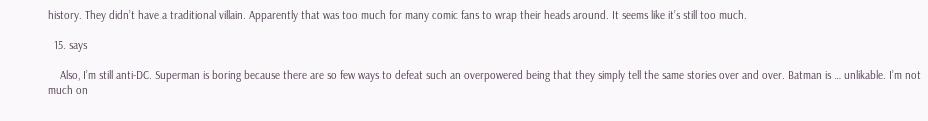history. They didn’t have a traditional villain. Apparently that was too much for many comic fans to wrap their heads around. It seems like it’s still too much.

  15. says

    Also, I’m still anti-DC. Superman is boring because there are so few ways to defeat such an overpowered being that they simply tell the same stories over and over. Batman is … unlikable. I’m not much on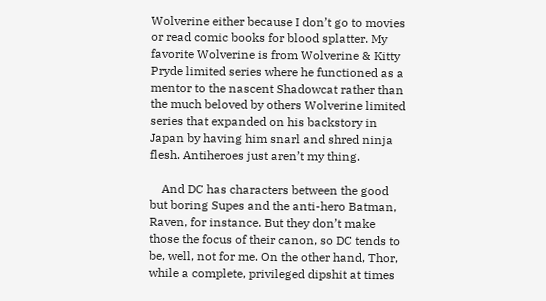Wolverine either because I don’t go to movies or read comic books for blood splatter. My favorite Wolverine is from Wolverine & Kitty Pryde limited series where he functioned as a mentor to the nascent Shadowcat rather than the much beloved by others Wolverine limited series that expanded on his backstory in Japan by having him snarl and shred ninja flesh. Antiheroes just aren’t my thing.

    And DC has characters between the good but boring Supes and the anti-hero Batman, Raven, for instance. But they don’t make those the focus of their canon, so DC tends to be, well, not for me. On the other hand, Thor, while a complete, privileged dipshit at times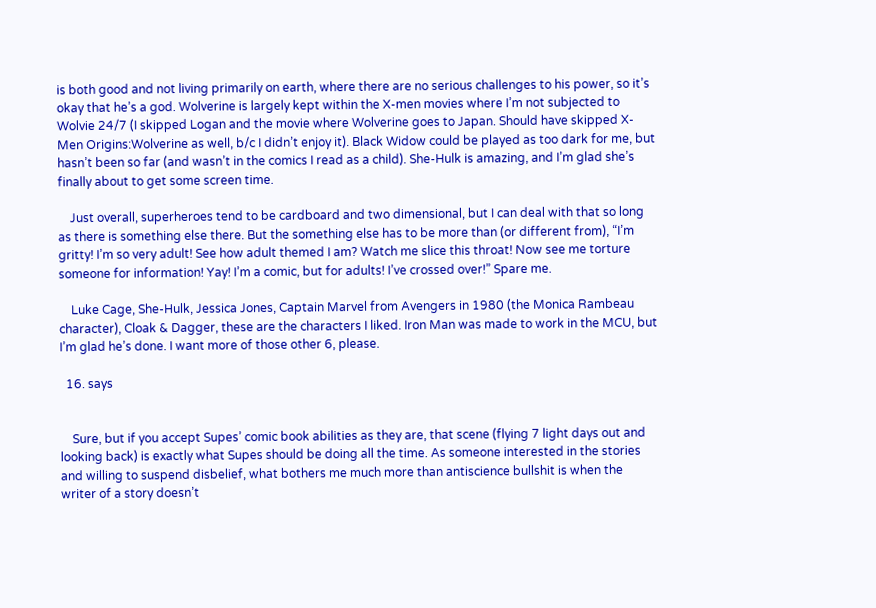is both good and not living primarily on earth, where there are no serious challenges to his power, so it’s okay that he’s a god. Wolverine is largely kept within the X-men movies where I’m not subjected to Wolvie 24/7 (I skipped Logan and the movie where Wolverine goes to Japan. Should have skipped X-Men Origins:Wolverine as well, b/c I didn’t enjoy it). Black Widow could be played as too dark for me, but hasn’t been so far (and wasn’t in the comics I read as a child). She-Hulk is amazing, and I’m glad she’s finally about to get some screen time.

    Just overall, superheroes tend to be cardboard and two dimensional, but I can deal with that so long as there is something else there. But the something else has to be more than (or different from), “I’m gritty! I’m so very adult! See how adult themed I am? Watch me slice this throat! Now see me torture someone for information! Yay! I’m a comic, but for adults! I’ve crossed over!” Spare me.

    Luke Cage, She-Hulk, Jessica Jones, Captain Marvel from Avengers in 1980 (the Monica Rambeau character), Cloak & Dagger, these are the characters I liked. Iron Man was made to work in the MCU, but I’m glad he’s done. I want more of those other 6, please.

  16. says


    Sure, but if you accept Supes’ comic book abilities as they are, that scene (flying 7 light days out and looking back) is exactly what Supes should be doing all the time. As someone interested in the stories and willing to suspend disbelief, what bothers me much more than antiscience bullshit is when the writer of a story doesn’t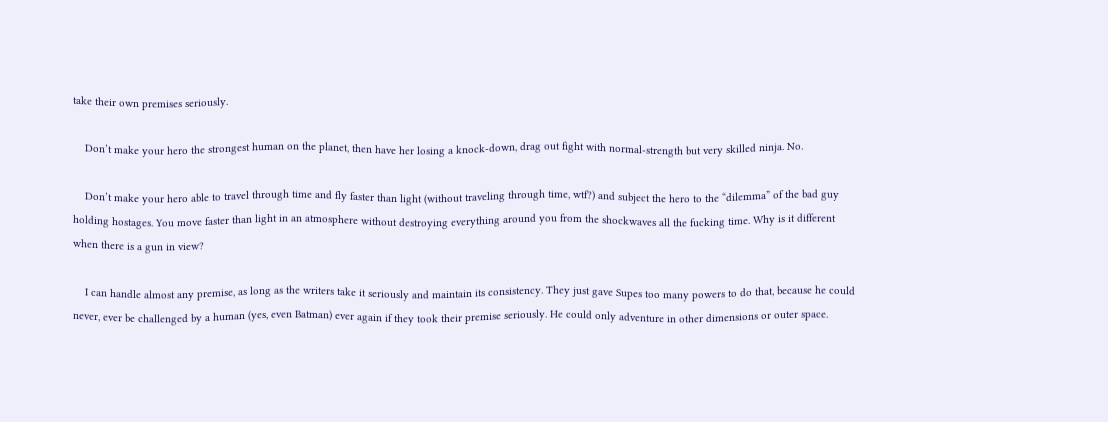take their own premises seriously.

    Don’t make your hero the strongest human on the planet, then have her losing a knock-down, drag out fight with normal-strength but very skilled ninja. No.

    Don’t make your hero able to travel through time and fly faster than light (without traveling through time, wtf?) and subject the hero to the “dilemma” of the bad guy holding hostages. You move faster than light in an atmosphere without destroying everything around you from the shockwaves all the fucking time. Why is it different when there is a gun in view?

    I can handle almost any premise, as long as the writers take it seriously and maintain its consistency. They just gave Supes too many powers to do that, because he could never, ever be challenged by a human (yes, even Batman) ever again if they took their premise seriously. He could only adventure in other dimensions or outer space.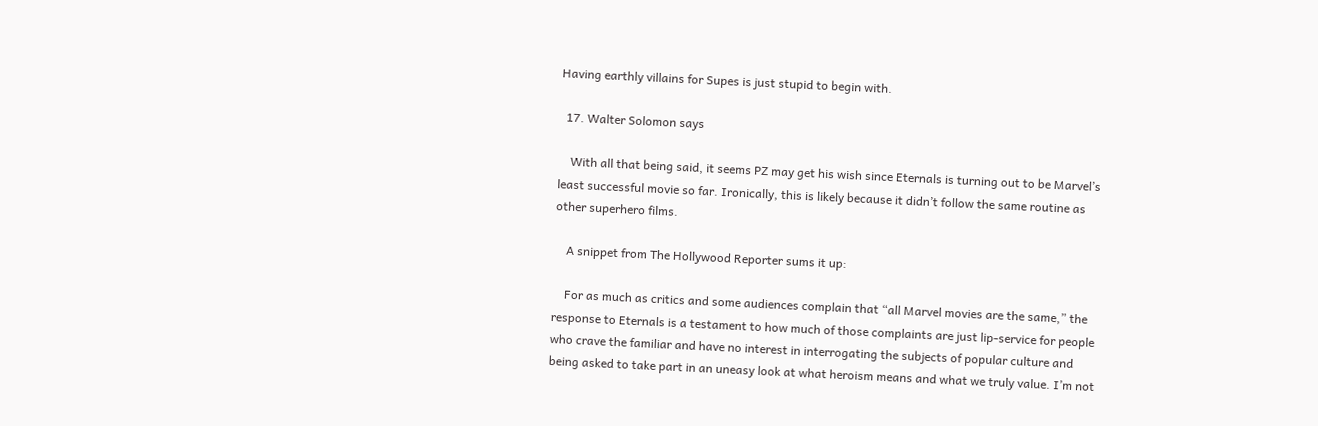Having earthly villains for Supes is just stupid to begin with.

  17. Walter Solomon says

    With all that being said, it seems PZ may get his wish since Eternals is turning out to be Marvel’s least successful movie so far. Ironically, this is likely because it didn’t follow the same routine as other superhero films.

    A snippet from The Hollywood Reporter sums it up:

    For as much as critics and some audiences complain that “all Marvel movies are the same,” the response to Eternals is a testament to how much of those complaints are just lip-service for people who crave the familiar and have no interest in interrogating the subjects of popular culture and being asked to take part in an uneasy look at what heroism means and what we truly value. I’m not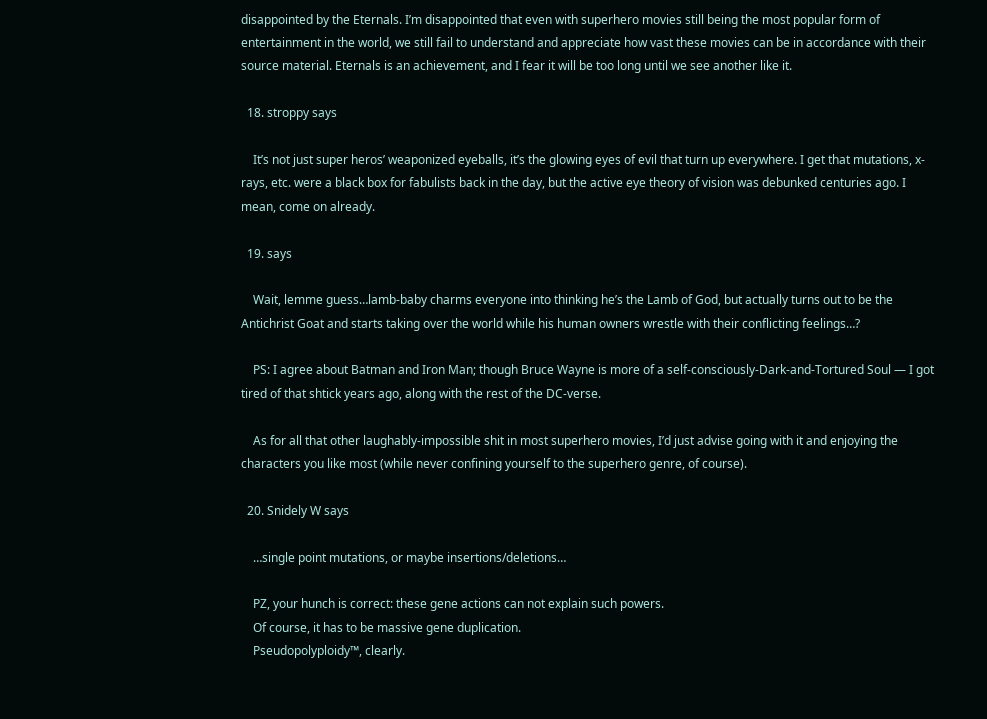disappointed by the Eternals. I’m disappointed that even with superhero movies still being the most popular form of entertainment in the world, we still fail to understand and appreciate how vast these movies can be in accordance with their source material. Eternals is an achievement, and I fear it will be too long until we see another like it.

  18. stroppy says

    It’s not just super heros’ weaponized eyeballs, it’s the glowing eyes of evil that turn up everywhere. I get that mutations, x-rays, etc. were a black box for fabulists back in the day, but the active eye theory of vision was debunked centuries ago. I mean, come on already.

  19. says

    Wait, lemme guess…lamb-baby charms everyone into thinking he’s the Lamb of God, but actually turns out to be the Antichrist Goat and starts taking over the world while his human owners wrestle with their conflicting feelings…?

    PS: I agree about Batman and Iron Man; though Bruce Wayne is more of a self-consciously-Dark-and-Tortured Soul — I got tired of that shtick years ago, along with the rest of the DC-verse.

    As for all that other laughably-impossible shit in most superhero movies, I’d just advise going with it and enjoying the characters you like most (while never confining yourself to the superhero genre, of course).

  20. Snidely W says

    …single point mutations, or maybe insertions/deletions…

    PZ, your hunch is correct: these gene actions can not explain such powers.
    Of course, it has to be massive gene duplication.
    Pseudopolyploidy™, clearly.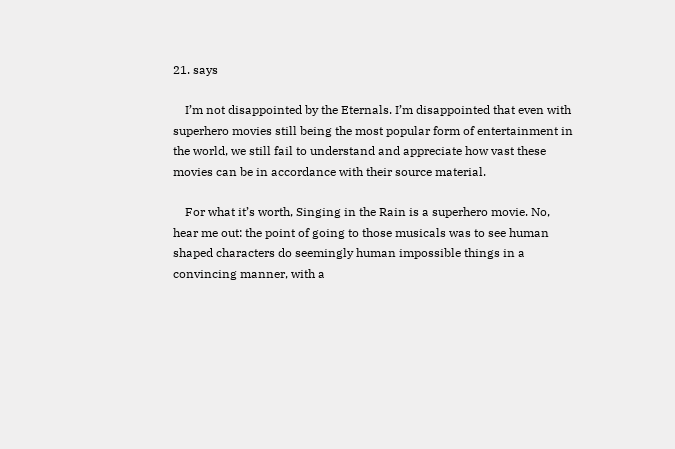21. says

    I’m not disappointed by the Eternals. I’m disappointed that even with superhero movies still being the most popular form of entertainment in the world, we still fail to understand and appreciate how vast these movies can be in accordance with their source material.

    For what it’s worth, Singing in the Rain is a superhero movie. No, hear me out: the point of going to those musicals was to see human shaped characters do seemingly human impossible things in a convincing manner, with a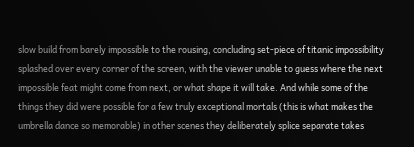slow build from barely impossible to the rousing, concluding set-piece of titanic impossibility splashed over every corner of the screen, with the viewer unable to guess where the next impossible feat might come from next, or what shape it will take. And while some of the things they did were possible for a few truly exceptional mortals (this is what makes the umbrella dance so memorable) in other scenes they deliberately splice separate takes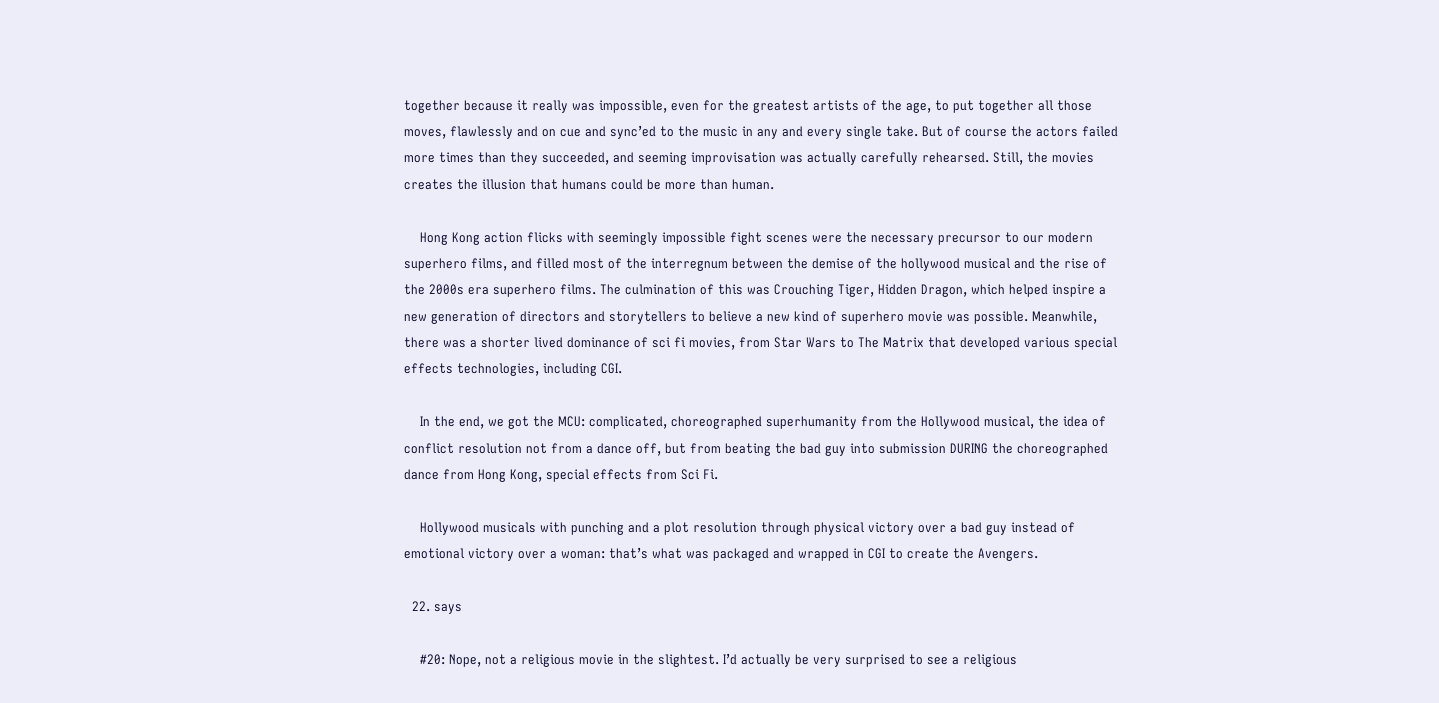together because it really was impossible, even for the greatest artists of the age, to put together all those moves, flawlessly and on cue and sync’ed to the music in any and every single take. But of course the actors failed more times than they succeeded, and seeming improvisation was actually carefully rehearsed. Still, the movies creates the illusion that humans could be more than human.

    Hong Kong action flicks with seemingly impossible fight scenes were the necessary precursor to our modern superhero films, and filled most of the interregnum between the demise of the hollywood musical and the rise of the 2000s era superhero films. The culmination of this was Crouching Tiger, Hidden Dragon, which helped inspire a new generation of directors and storytellers to believe a new kind of superhero movie was possible. Meanwhile, there was a shorter lived dominance of sci fi movies, from Star Wars to The Matrix that developed various special effects technologies, including CGI.

    In the end, we got the MCU: complicated, choreographed superhumanity from the Hollywood musical, the idea of conflict resolution not from a dance off, but from beating the bad guy into submission DURING the choreographed dance from Hong Kong, special effects from Sci Fi.

    Hollywood musicals with punching and a plot resolution through physical victory over a bad guy instead of emotional victory over a woman: that’s what was packaged and wrapped in CGI to create the Avengers.

  22. says

    #20: Nope, not a religious movie in the slightest. I’d actually be very surprised to see a religious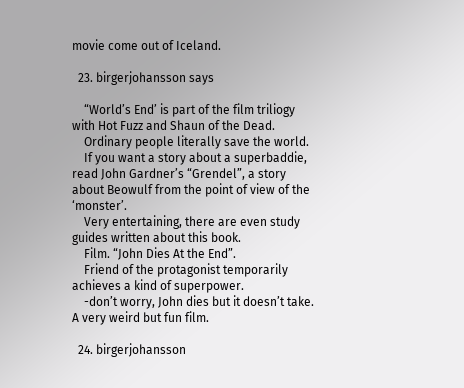movie come out of Iceland.

  23. birgerjohansson says

    “World’s End’ is part of the film triliogy with Hot Fuzz and Shaun of the Dead.
    Ordinary people literally save the world.
    If you want a story about a superbaddie, read John Gardner’s “Grendel”, a story about Beowulf from the point of view of the ‘monster’.
    Very entertaining, there are even study guides written about this book.
    Film. “John Dies At the End”.
    Friend of the protagonist temporarily achieves a kind of superpower.
    -don’t worry, John dies but it doesn’t take. A very weird but fun film.

  24. birgerjohansson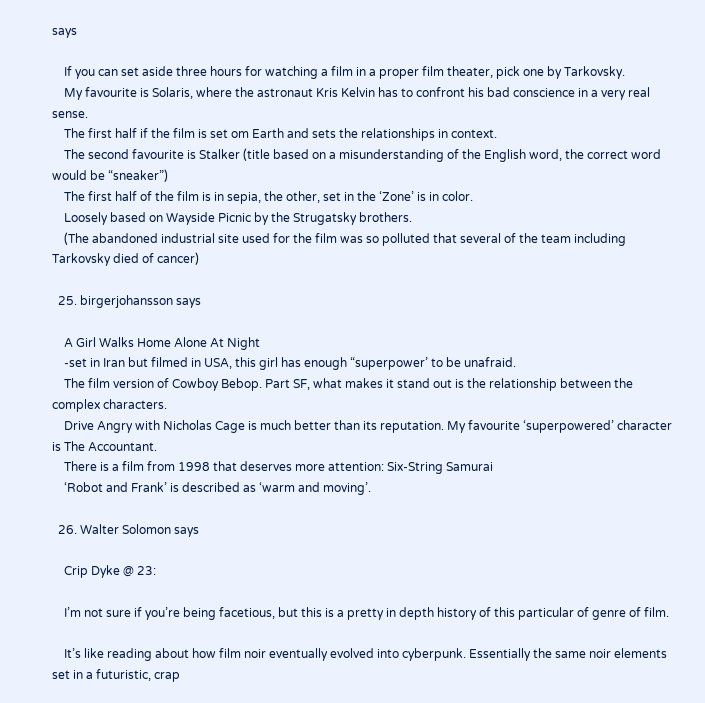says

    If you can set aside three hours for watching a film in a proper film theater, pick one by Tarkovsky.
    My favourite is Solaris, where the astronaut Kris Kelvin has to confront his bad conscience in a very real sense.
    The first half if the film is set om Earth and sets the relationships in context.
    The second favourite is Stalker (title based on a misunderstanding of the English word, the correct word would be “sneaker”)
    The first half of the film is in sepia, the other, set in the ‘Zone’ is in color.
    Loosely based on Wayside Picnic by the Strugatsky brothers.
    (The abandoned industrial site used for the film was so polluted that several of the team including Tarkovsky died of cancer)

  25. birgerjohansson says

    A Girl Walks Home Alone At Night
    -set in Iran but filmed in USA, this girl has enough “superpower’ to be unafraid.
    The film version of Cowboy Bebop. Part SF, what makes it stand out is the relationship between the complex characters.
    Drive Angry with Nicholas Cage is much better than its reputation. My favourite ‘superpowered’ character is The Accountant.
    There is a film from 1998 that deserves more attention: Six-String Samurai
    ‘Robot and Frank’ is described as ‘warm and moving’.

  26. Walter Solomon says

    Crip Dyke @ 23:

    I’m not sure if you’re being facetious, but this is a pretty in depth history of this particular of genre of film.

    It’s like reading about how film noir eventually evolved into cyberpunk. Essentially the same noir elements set in a futuristic, crap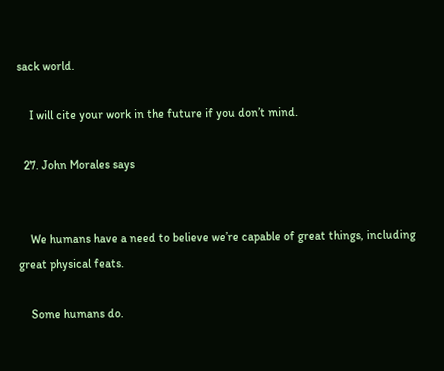sack world.

    I will cite your work in the future if you don’t mind.

  27. John Morales says


    We humans have a need to believe we’re capable of great things, including great physical feats.

    Some humans do.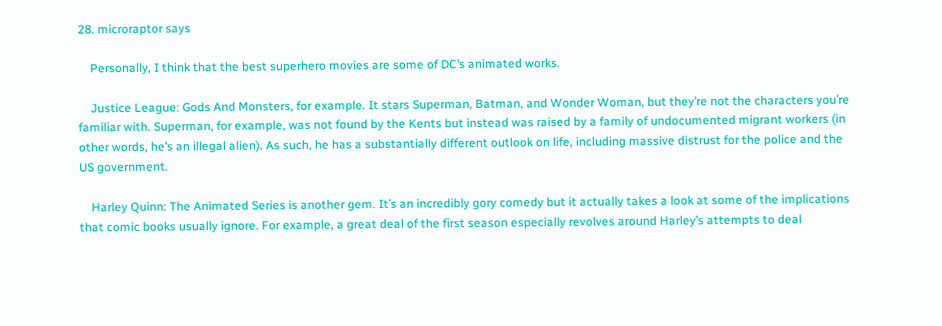28. microraptor says

    Personally, I think that the best superhero movies are some of DC’s animated works.

    Justice League: Gods And Monsters, for example. It stars Superman, Batman, and Wonder Woman, but they’re not the characters you’re familiar with. Superman, for example, was not found by the Kents but instead was raised by a family of undocumented migrant workers (in other words, he’s an illegal alien). As such, he has a substantially different outlook on life, including massive distrust for the police and the US government.

    Harley Quinn: The Animated Series is another gem. It’s an incredibly gory comedy but it actually takes a look at some of the implications that comic books usually ignore. For example, a great deal of the first season especially revolves around Harley’s attempts to deal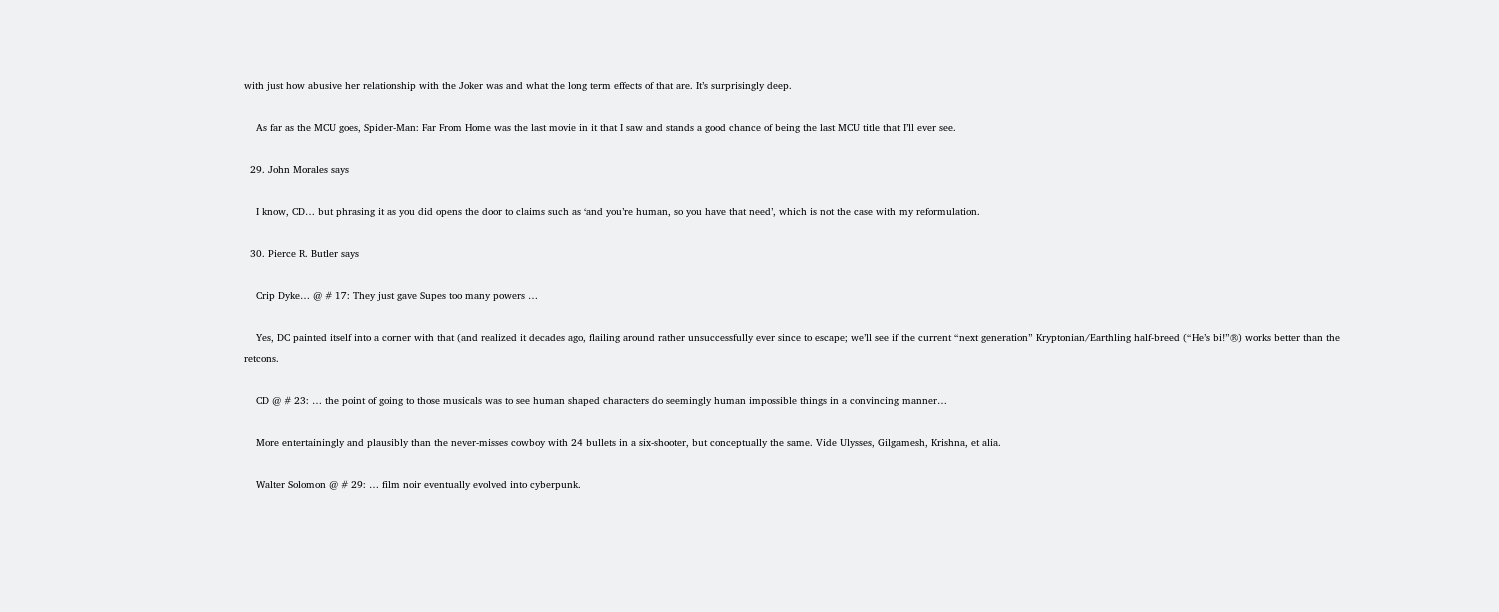with just how abusive her relationship with the Joker was and what the long term effects of that are. It’s surprisingly deep.

    As far as the MCU goes, Spider-Man: Far From Home was the last movie in it that I saw and stands a good chance of being the last MCU title that I’ll ever see.

  29. John Morales says

    I know, CD… but phrasing it as you did opens the door to claims such as ‘and you’re human, so you have that need’, which is not the case with my reformulation.

  30. Pierce R. Butler says

    Crip Dyke… @ # 17: They just gave Supes too many powers …

    Yes, DC painted itself into a corner with that (and realized it decades ago, flailing around rather unsuccessfully ever since to escape; we’ll see if the current “next generation” Kryptonian/Earthling half-breed (“He’s bi!”®) works better than the retcons.

    CD @ # 23: … the point of going to those musicals was to see human shaped characters do seemingly human impossible things in a convincing manner…

    More entertainingly and plausibly than the never-misses cowboy with 24 bullets in a six-shooter, but conceptually the same. Vide Ulysses, Gilgamesh, Krishna, et alia.

    Walter Solomon @ # 29: … film noir eventually evolved into cyberpunk.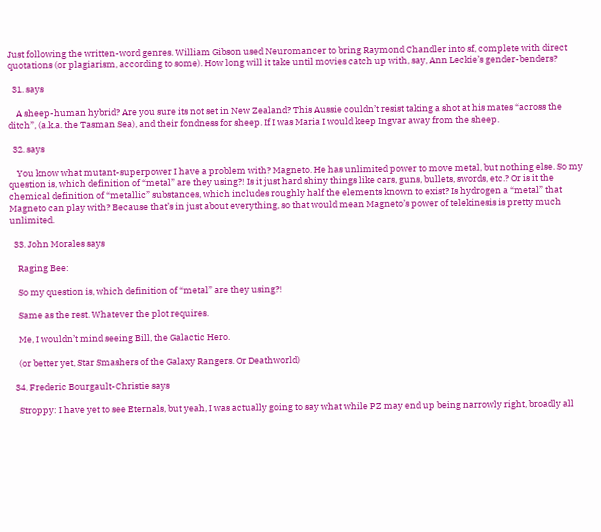Just following the written-word genres. William Gibson used Neuromancer to bring Raymond Chandler into sf, complete with direct quotations (or plagiarism, according to some). How long will it take until movies catch up with, say, Ann Leckie’s gender-benders?

  31. says

    A sheep-human hybrid? Are you sure its not set in New Zealand? This Aussie couldn’t resist taking a shot at his mates “across the ditch”, (a.k.a. the Tasman Sea), and their fondness for sheep. If I was Maria I would keep Ingvar away from the sheep.

  32. says

    You know what mutant-superpower I have a problem with? Magneto. He has unlimited power to move metal, but nothing else. So my question is, which definition of “metal” are they using?! Is it just hard shiny things like cars, guns, bullets, swords, etc.? Or is it the chemical definition of “metallic” substances, which includes roughly half the elements known to exist? Is hydrogen a “metal” that Magneto can play with? Because that’s in just about everything, so that would mean Magneto’s power of telekinesis is pretty much unlimited.

  33. John Morales says

    Raging Bee:

    So my question is, which definition of “metal” are they using?!

    Same as the rest. Whatever the plot requires.

    Me, I wouldn’t mind seeing Bill, the Galactic Hero.

    (or better yet, Star Smashers of the Galaxy Rangers. Or Deathworld)

  34. Frederic Bourgault-Christie says

    Stroppy: I have yet to see Eternals, but yeah, I was actually going to say what while PZ may end up being narrowly right, broadly all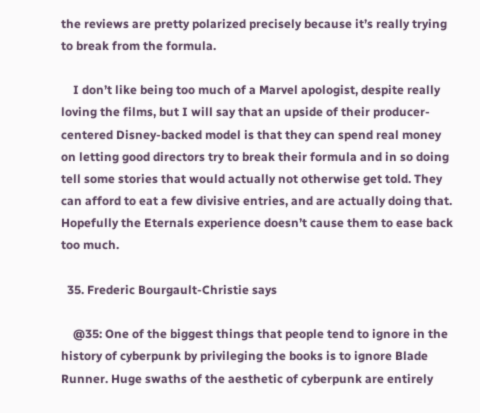the reviews are pretty polarized precisely because it’s really trying to break from the formula.

    I don’t like being too much of a Marvel apologist, despite really loving the films, but I will say that an upside of their producer-centered Disney-backed model is that they can spend real money on letting good directors try to break their formula and in so doing tell some stories that would actually not otherwise get told. They can afford to eat a few divisive entries, and are actually doing that. Hopefully the Eternals experience doesn’t cause them to ease back too much.

  35. Frederic Bourgault-Christie says

    @35: One of the biggest things that people tend to ignore in the history of cyberpunk by privileging the books is to ignore Blade Runner. Huge swaths of the aesthetic of cyberpunk are entirely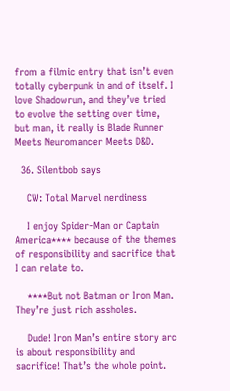from a filmic entry that isn’t even totally cyberpunk in and of itself. I love Shadowrun, and they’ve tried to evolve the setting over time, but man, it really is Blade Runner Meets Neuromancer Meets D&D.

  36. Silentbob says

    CW: Total Marvel nerdiness

    I enjoy Spider-Man or Captain America**** because of the themes of responsibility and sacrifice that I can relate to.

    ****But not Batman or Iron Man. They’re just rich assholes.

    Dude! Iron Man’s entire story arc is about responsibility and sacrifice! That’s the whole point.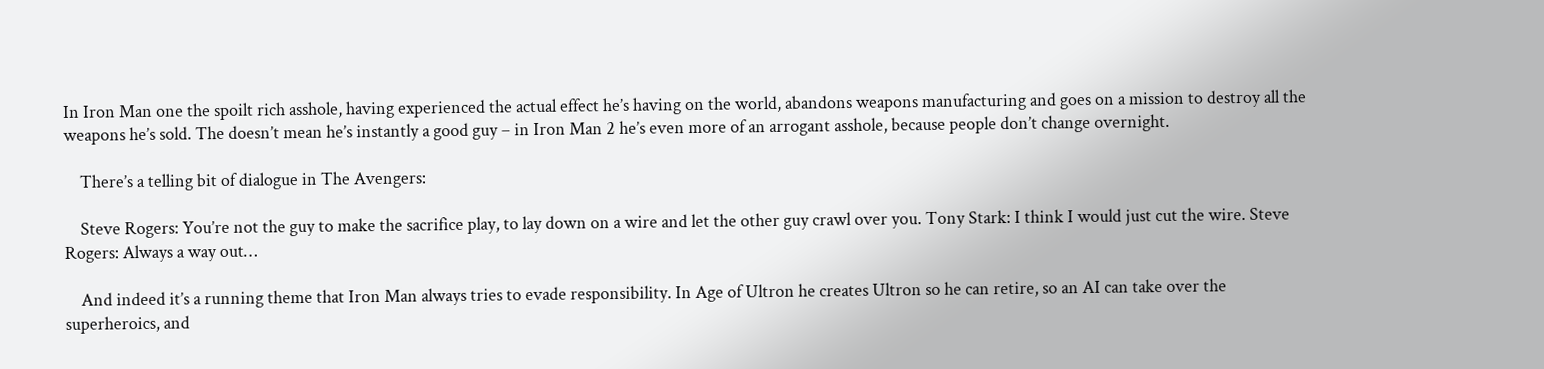In Iron Man one the spoilt rich asshole, having experienced the actual effect he’s having on the world, abandons weapons manufacturing and goes on a mission to destroy all the weapons he’s sold. The doesn’t mean he’s instantly a good guy – in Iron Man 2 he’s even more of an arrogant asshole, because people don’t change overnight.

    There’s a telling bit of dialogue in The Avengers:

    Steve Rogers: You’re not the guy to make the sacrifice play, to lay down on a wire and let the other guy crawl over you. Tony Stark: I think I would just cut the wire. Steve Rogers: Always a way out…

    And indeed it’s a running theme that Iron Man always tries to evade responsibility. In Age of Ultron he creates Ultron so he can retire, so an AI can take over the superheroics, and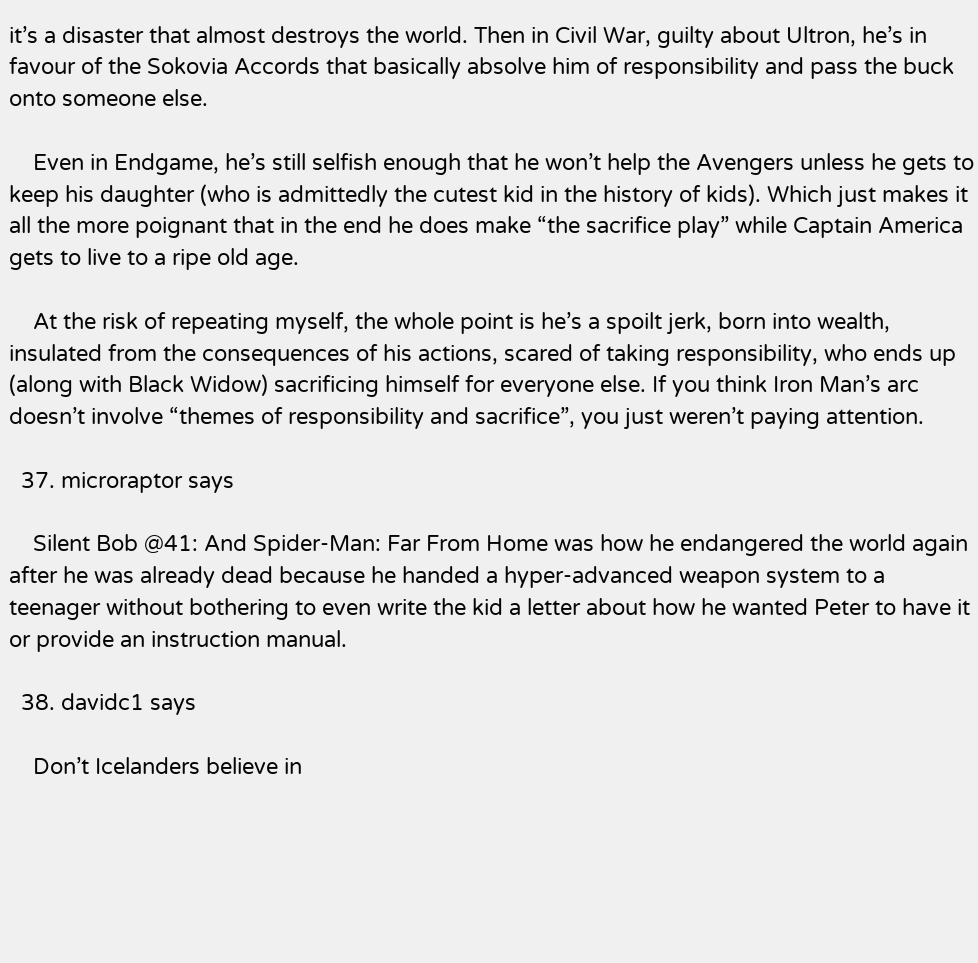it’s a disaster that almost destroys the world. Then in Civil War, guilty about Ultron, he’s in favour of the Sokovia Accords that basically absolve him of responsibility and pass the buck onto someone else.

    Even in Endgame, he’s still selfish enough that he won’t help the Avengers unless he gets to keep his daughter (who is admittedly the cutest kid in the history of kids). Which just makes it all the more poignant that in the end he does make “the sacrifice play” while Captain America gets to live to a ripe old age.

    At the risk of repeating myself, the whole point is he’s a spoilt jerk, born into wealth, insulated from the consequences of his actions, scared of taking responsibility, who ends up (along with Black Widow) sacrificing himself for everyone else. If you think Iron Man’s arc doesn’t involve “themes of responsibility and sacrifice”, you just weren’t paying attention.

  37. microraptor says

    Silent Bob @41: And Spider-Man: Far From Home was how he endangered the world again after he was already dead because he handed a hyper-advanced weapon system to a teenager without bothering to even write the kid a letter about how he wanted Peter to have it or provide an instruction manual.

  38. davidc1 says

    Don’t Icelanders believe in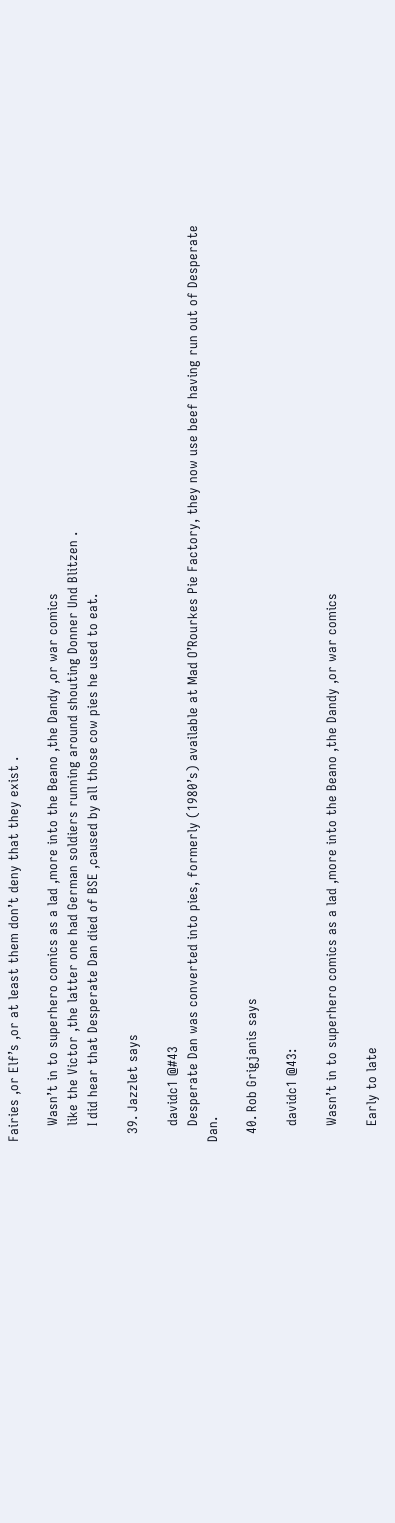Fairies ,or Elf’s ,or at least them don’t deny that they exist .

    Wasn’t in to superhero comics as a lad ,more into the Beano ,the Dandy ,or war comics
    like the Victor ,the latter one had German soldiers running around shouting Donner Und Blitzen .
    I did hear that Desperate Dan died of BSE ,caused by all those cow pies he used to eat.

  39. Jazzlet says

    davidc1 @#43
    Desperate Dan was converted into pies, formerly (1980’s) available at Mad O’Rourkes Pie Factory, they now use beef having run out of Desperate Dan.

  40. Rob Grigjanis says

    davidc1 @43:

    Wasn’t in to superhero comics as a lad ,more into the Beano ,the Dandy ,or war comics

    Early to late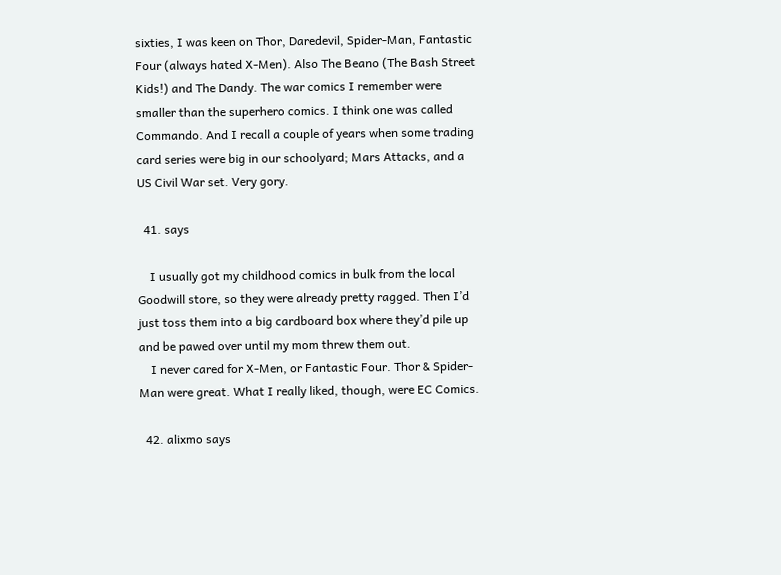sixties, I was keen on Thor, Daredevil, Spider-Man, Fantastic Four (always hated X-Men). Also The Beano (The Bash Street Kids!) and The Dandy. The war comics I remember were smaller than the superhero comics. I think one was called Commando. And I recall a couple of years when some trading card series were big in our schoolyard; Mars Attacks, and a US Civil War set. Very gory.

  41. says

    I usually got my childhood comics in bulk from the local Goodwill store, so they were already pretty ragged. Then I’d just toss them into a big cardboard box where they’d pile up and be pawed over until my mom threw them out.
    I never cared for X-Men, or Fantastic Four. Thor & Spider-Man were great. What I really liked, though, were EC Comics.

  42. alixmo says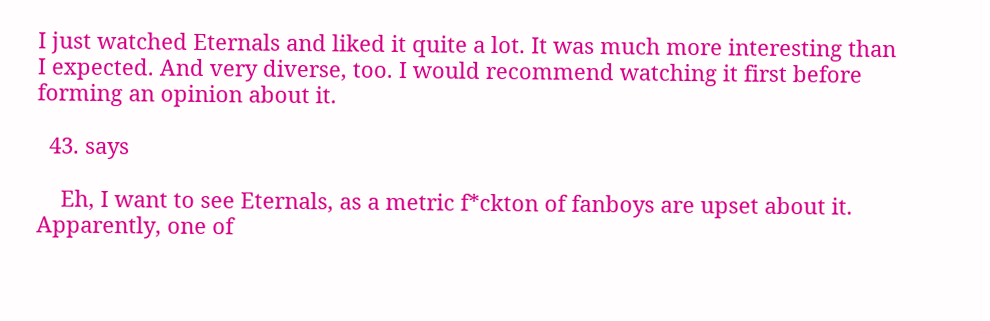I just watched Eternals and liked it quite a lot. It was much more interesting than I expected. And very diverse, too. I would recommend watching it first before forming an opinion about it.

  43. says

    Eh, I want to see Eternals, as a metric f*ckton of fanboys are upset about it. Apparently, one of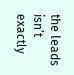the leads isn’t exactly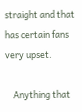straight and that has certain fans very upset.

    Anything that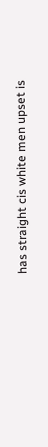has straight cis white men upset is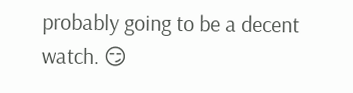probably going to be a decent watch. 😏